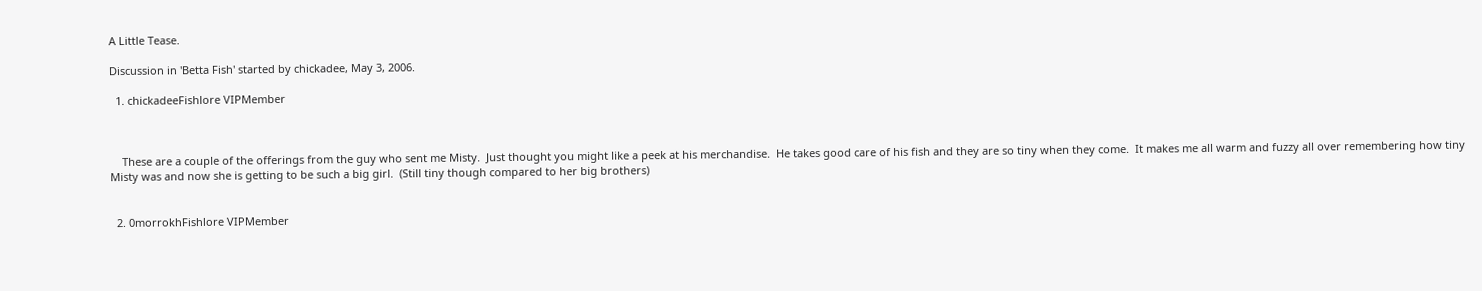A Little Tease.

Discussion in 'Betta Fish' started by chickadee, May 3, 2006.

  1. chickadeeFishlore VIPMember



    These are a couple of the offerings from the guy who sent me Misty.  Just thought you might like a peek at his merchandise.  He takes good care of his fish and they are so tiny when they come.  It makes me all warm and fuzzy all over remembering how tiny Misty was and now she is getting to be such a big girl.  (Still tiny though compared to her big brothers)


  2. 0morrokhFishlore VIPMember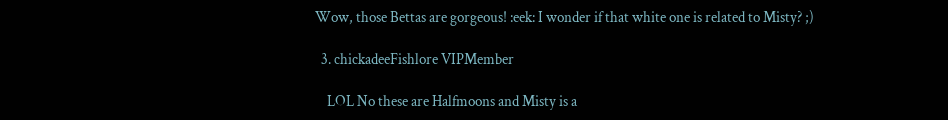Wow, those Bettas are gorgeous! :eek: I wonder if that white one is related to Misty? ;)

  3. chickadeeFishlore VIPMember

    LOL No these are Halfmoons and Misty is a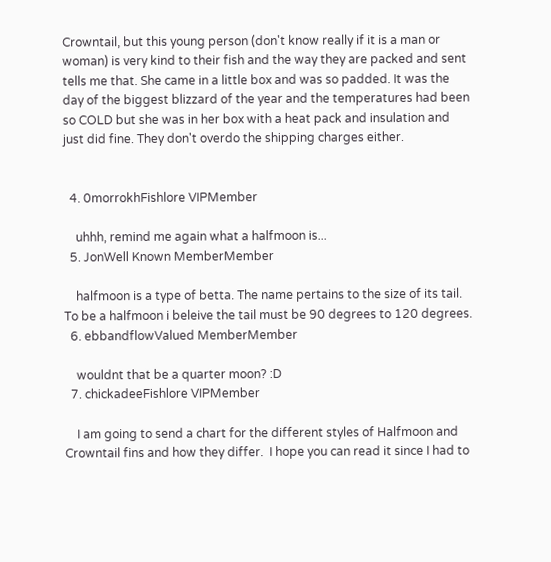Crowntail, but this young person (don't know really if it is a man or woman) is very kind to their fish and the way they are packed and sent tells me that. She came in a little box and was so padded. It was the day of the biggest blizzard of the year and the temperatures had been so COLD but she was in her box with a heat pack and insulation and just did fine. They don't overdo the shipping charges either.


  4. 0morrokhFishlore VIPMember

    uhhh, remind me again what a halfmoon is...
  5. JonWell Known MemberMember

    halfmoon is a type of betta. The name pertains to the size of its tail. To be a halfmoon i beleive the tail must be 90 degrees to 120 degrees.
  6. ebbandflowValued MemberMember

    wouldnt that be a quarter moon? :D
  7. chickadeeFishlore VIPMember

    I am going to send a chart for the different styles of Halfmoon and Crowntail fins and how they differ.  I hope you can read it since I had to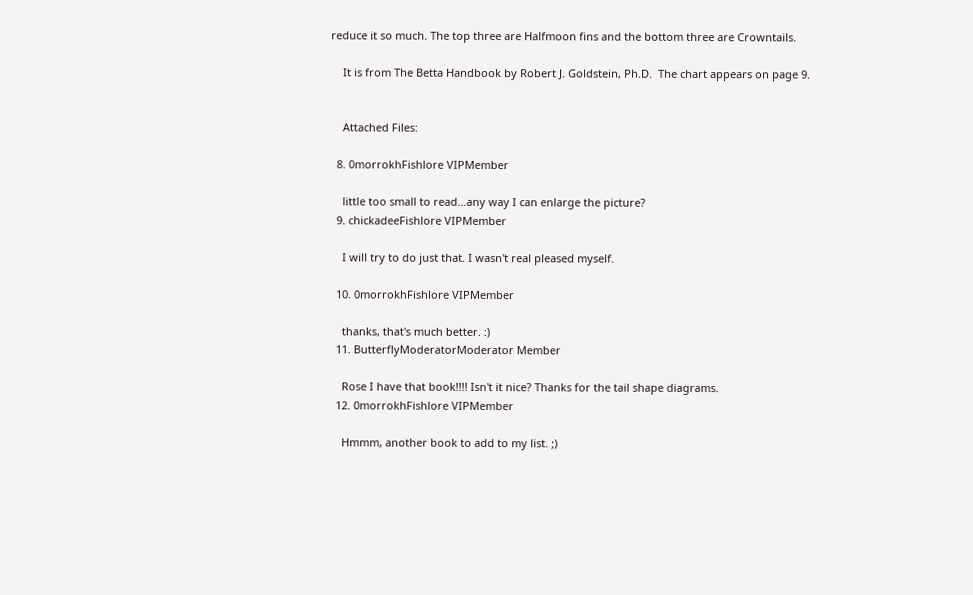reduce it so much. The top three are Halfmoon fins and the bottom three are Crowntails.

    It is from The Betta Handbook by Robert J. Goldstein, Ph.D.  The chart appears on page 9.


    Attached Files:

  8. 0morrokhFishlore VIPMember

    little too small to read...any way I can enlarge the picture?
  9. chickadeeFishlore VIPMember

    I will try to do just that. I wasn't real pleased myself.

  10. 0morrokhFishlore VIPMember

    thanks, that's much better. :)
  11. ButterflyModeratorModerator Member

    Rose I have that book!!!! Isn't it nice? Thanks for the tail shape diagrams.
  12. 0morrokhFishlore VIPMember

    Hmmm, another book to add to my list. ;)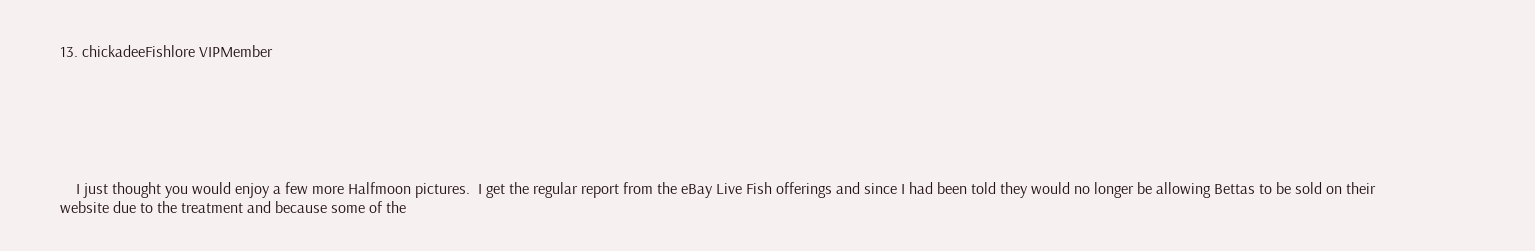13. chickadeeFishlore VIPMember






    I just thought you would enjoy a few more Halfmoon pictures.  I get the regular report from the eBay Live Fish offerings and since I had been told they would no longer be allowing Bettas to be sold on their website due to the treatment and because some of the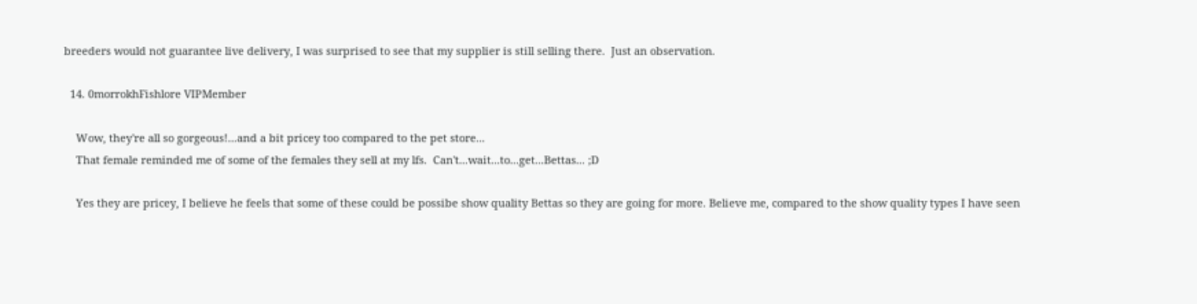breeders would not guarantee live delivery, I was surprised to see that my supplier is still selling there.  Just an observation.

  14. 0morrokhFishlore VIPMember

    Wow, they're all so gorgeous!...and a bit pricey too compared to the pet store...
    That female reminded me of some of the females they sell at my lfs.  Can't...wait...to...get...Bettas... ;D

    Yes they are pricey, I believe he feels that some of these could be possibe show quality Bettas so they are going for more. Believe me, compared to the show quality types I have seen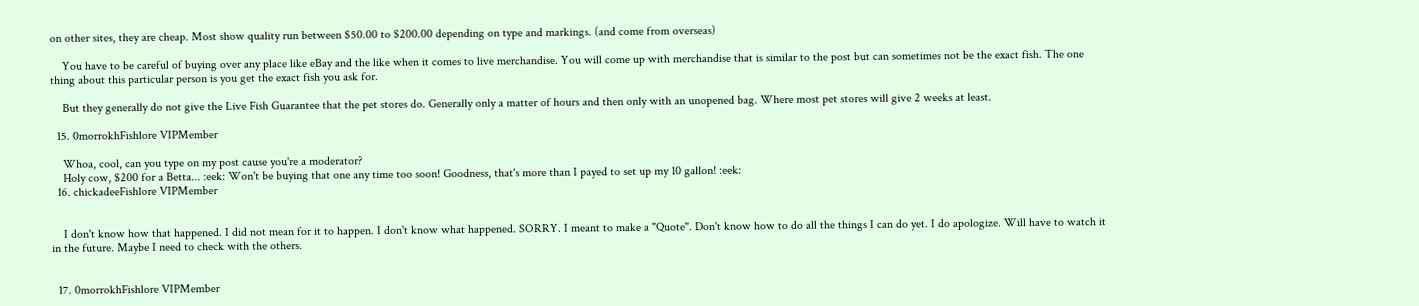on other sites, they are cheap. Most show quality run between $50.00 to $200.00 depending on type and markings. (and come from overseas)

    You have to be careful of buying over any place like eBay and the like when it comes to live merchandise. You will come up with merchandise that is similar to the post but can sometimes not be the exact fish. The one thing about this particular person is you get the exact fish you ask for.

    But they generally do not give the Live Fish Guarantee that the pet stores do. Generally only a matter of hours and then only with an unopened bag. Where most pet stores will give 2 weeks at least.

  15. 0morrokhFishlore VIPMember

    Whoa, cool, can you type on my post cause you're a moderator?
    Holy cow, $200 for a Betta... :eek: Won't be buying that one any time too soon! Goodness, that's more than I payed to set up my 10 gallon! :eek:
  16. chickadeeFishlore VIPMember


    I don't know how that happened. I did not mean for it to happen. I don't know what happened. SORRY. I meant to make a "Quote". Don't know how to do all the things I can do yet. I do apologize. Will have to watch it in the future. Maybe I need to check with the others.


  17. 0morrokhFishlore VIPMember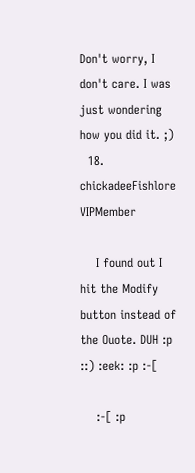Don't worry, I don't care. I was just wondering how you did it. ;)
  18. chickadeeFishlore VIPMember

    I found out I hit the Modify button instead of the Ouote. DUH :p ::) :eek: :p :-[

    :-[ :p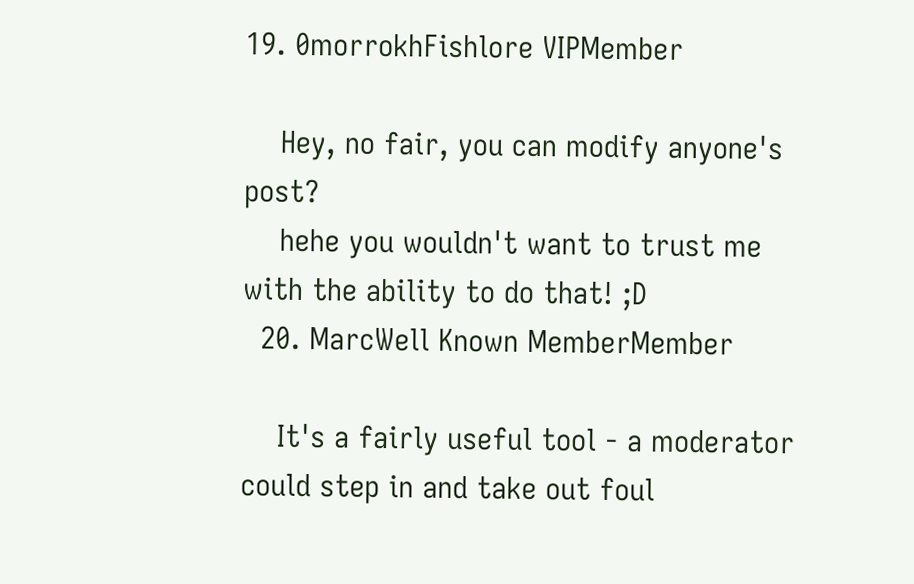19. 0morrokhFishlore VIPMember

    Hey, no fair, you can modify anyone's post?
    hehe you wouldn't want to trust me with the ability to do that! ;D
  20. MarcWell Known MemberMember

    It's a fairly useful tool - a moderator could step in and take out foul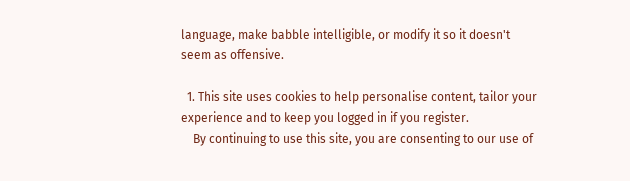language, make babble intelligible, or modify it so it doesn't seem as offensive.

  1. This site uses cookies to help personalise content, tailor your experience and to keep you logged in if you register.
    By continuing to use this site, you are consenting to our use of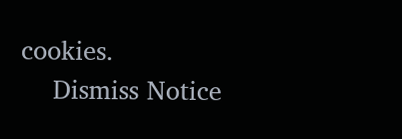cookies.
    Dismiss Notice